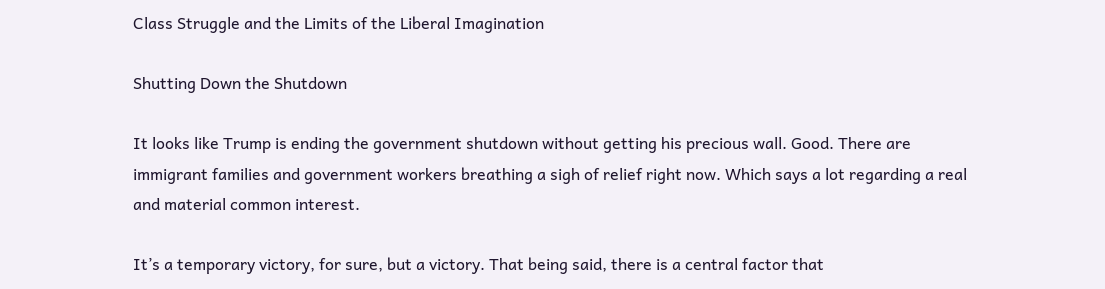Class Struggle and the Limits of the Liberal Imagination

Shutting Down the Shutdown

It looks like Trump is ending the government shutdown without getting his precious wall. Good. There are immigrant families and government workers breathing a sigh of relief right now. Which says a lot regarding a real and material common interest.

It’s a temporary victory, for sure, but a victory. That being said, there is a central factor that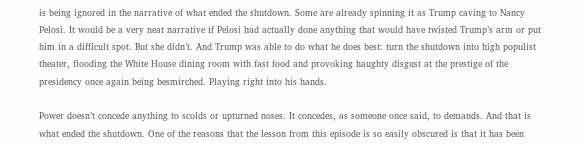is being ignored in the narrative of what ended the shutdown. Some are already spinning it as Trump caving to Nancy Pelosi. It would be a very neat narrative if Pelosi had actually done anything that would have twisted Trump’s arm or put him in a difficult spot. But she didn’t. And Trump was able to do what he does best: turn the shutdown into high populist theater, flooding the White House dining room with fast food and provoking haughty disgust at the prestige of the presidency once again being besmirched. Playing right into his hands.

Power doesn’t concede anything to scolds or upturned noses. It concedes, as someone once said, to demands. And that is what ended the shutdown. One of the reasons that the lesson from this episode is so easily obscured is that it has been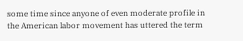some time since anyone of even moderate profile in the American labor movement has uttered the term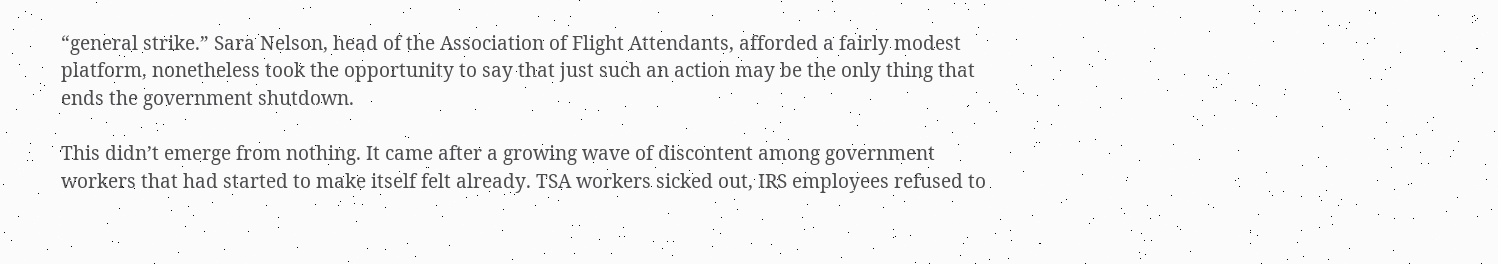“general strike.” Sara Nelson, head of the Association of Flight Attendants, afforded a fairly modest platform, nonetheless took the opportunity to say that just such an action may be the only thing that ends the government shutdown.

This didn’t emerge from nothing. It came after a growing wave of discontent among government workers that had started to make itself felt already. TSA workers sicked out, IRS employees refused to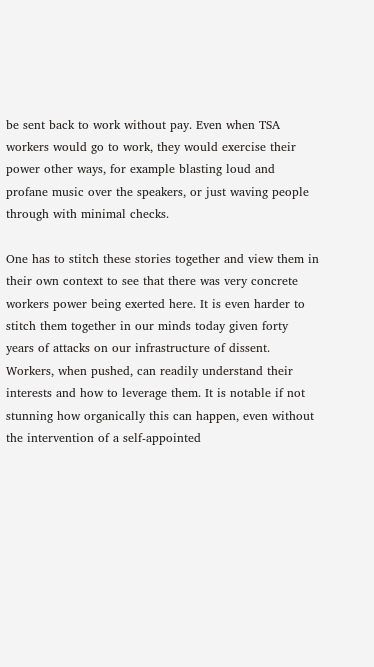be sent back to work without pay. Even when TSA workers would go to work, they would exercise their power other ways, for example blasting loud and profane music over the speakers, or just waving people through with minimal checks.

One has to stitch these stories together and view them in their own context to see that there was very concrete workers power being exerted here. It is even harder to stitch them together in our minds today given forty years of attacks on our infrastructure of dissent. Workers, when pushed, can readily understand their interests and how to leverage them. It is notable if not stunning how organically this can happen, even without the intervention of a self-appointed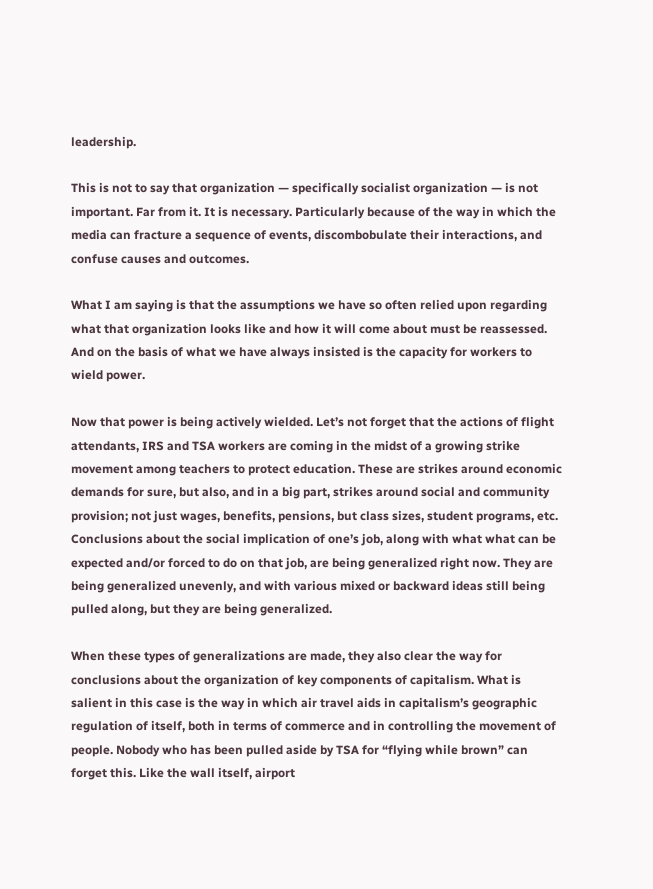leadership.

This is not to say that organization — specifically socialist organization — is not important. Far from it. It is necessary. Particularly because of the way in which the media can fracture a sequence of events, discombobulate their interactions, and confuse causes and outcomes.

What I am saying is that the assumptions we have so often relied upon regarding what that organization looks like and how it will come about must be reassessed. And on the basis of what we have always insisted is the capacity for workers to wield power.

Now that power is being actively wielded. Let’s not forget that the actions of flight attendants, IRS and TSA workers are coming in the midst of a growing strike movement among teachers to protect education. These are strikes around economic demands for sure, but also, and in a big part, strikes around social and community provision; not just wages, benefits, pensions, but class sizes, student programs, etc. Conclusions about the social implication of one’s job, along with what what can be expected and/or forced to do on that job, are being generalized right now. They are being generalized unevenly, and with various mixed or backward ideas still being pulled along, but they are being generalized.

When these types of generalizations are made, they also clear the way for conclusions about the organization of key components of capitalism. What is salient in this case is the way in which air travel aids in capitalism’s geographic regulation of itself, both in terms of commerce and in controlling the movement of people. Nobody who has been pulled aside by TSA for “flying while brown” can forget this. Like the wall itself, airport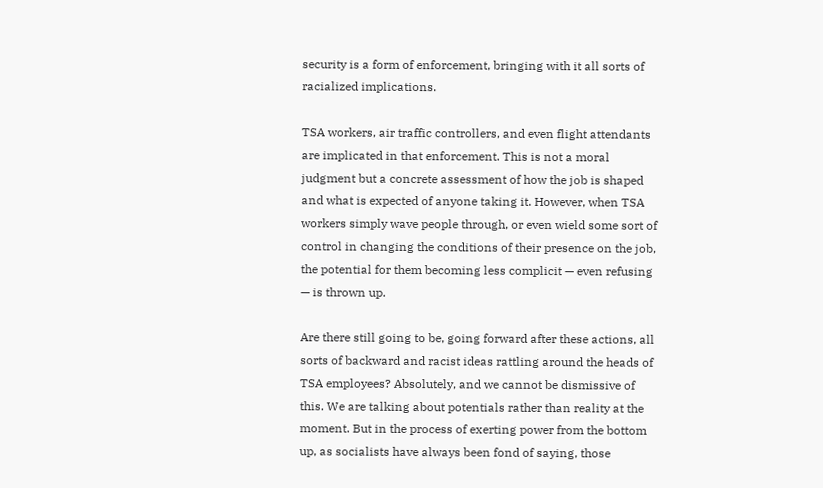security is a form of enforcement, bringing with it all sorts of racialized implications.

TSA workers, air traffic controllers, and even flight attendants are implicated in that enforcement. This is not a moral judgment but a concrete assessment of how the job is shaped and what is expected of anyone taking it. However, when TSA workers simply wave people through, or even wield some sort of control in changing the conditions of their presence on the job, the potential for them becoming less complicit — even refusing — is thrown up.

Are there still going to be, going forward after these actions, all sorts of backward and racist ideas rattling around the heads of TSA employees? Absolutely, and we cannot be dismissive of this. We are talking about potentials rather than reality at the moment. But in the process of exerting power from the bottom up, as socialists have always been fond of saying, those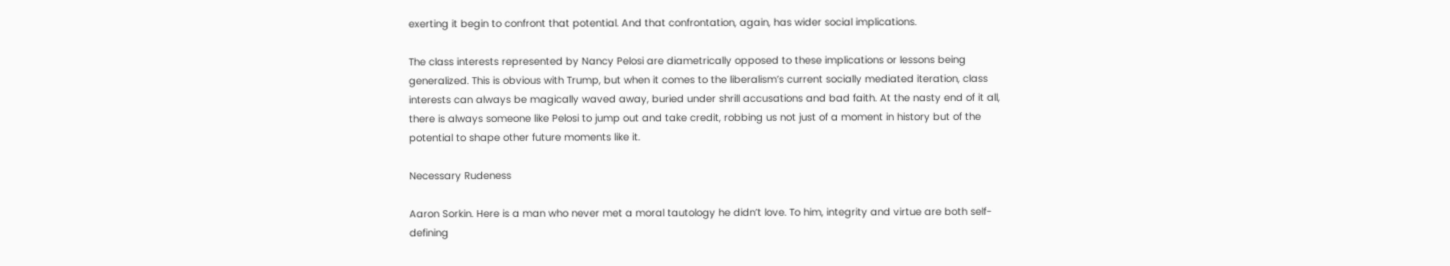exerting it begin to confront that potential. And that confrontation, again, has wider social implications.

The class interests represented by Nancy Pelosi are diametrically opposed to these implications or lessons being generalized. This is obvious with Trump, but when it comes to the liberalism’s current socially mediated iteration, class interests can always be magically waved away, buried under shrill accusations and bad faith. At the nasty end of it all, there is always someone like Pelosi to jump out and take credit, robbing us not just of a moment in history but of the potential to shape other future moments like it.

Necessary Rudeness

Aaron Sorkin. Here is a man who never met a moral tautology he didn’t love. To him, integrity and virtue are both self-defining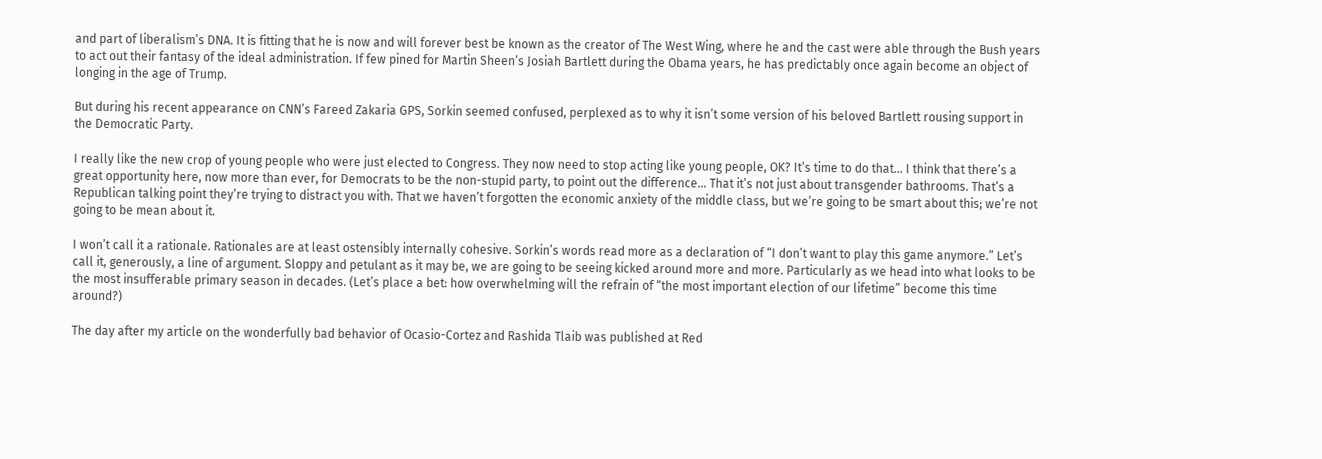and part of liberalism’s DNA. It is fitting that he is now and will forever best be known as the creator of The West Wing, where he and the cast were able through the Bush years to act out their fantasy of the ideal administration. If few pined for Martin Sheen’s Josiah Bartlett during the Obama years, he has predictably once again become an object of longing in the age of Trump.

But during his recent appearance on CNN’s Fareed Zakaria GPS, Sorkin seemed confused, perplexed as to why it isn’t some version of his beloved Bartlett rousing support in the Democratic Party.

I really like the new crop of young people who were just elected to Congress. They now need to stop acting like young people, OK? It’s time to do that… I think that there’s a great opportunity here, now more than ever, for Democrats to be the non-stupid party, to point out the difference… That it’s not just about transgender bathrooms. That’s a Republican talking point they’re trying to distract you with. That we haven’t forgotten the economic anxiety of the middle class, but we’re going to be smart about this; we’re not going to be mean about it.

I won’t call it a rationale. Rationales are at least ostensibly internally cohesive. Sorkin’s words read more as a declaration of “I don’t want to play this game anymore.” Let’s call it, generously, a line of argument. Sloppy and petulant as it may be, we are going to be seeing kicked around more and more. Particularly as we head into what looks to be the most insufferable primary season in decades. (Let’s place a bet: how overwhelming will the refrain of “the most important election of our lifetime” become this time around?)

The day after my article on the wonderfully bad behavior of Ocasio-Cortez and Rashida Tlaib was published at Red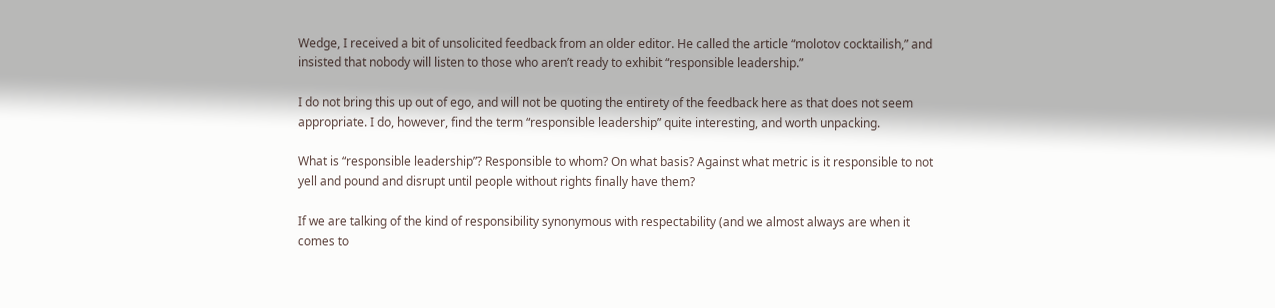Wedge, I received a bit of unsolicited feedback from an older editor. He called the article “molotov cocktailish,” and insisted that nobody will listen to those who aren’t ready to exhibit “responsible leadership.”

I do not bring this up out of ego, and will not be quoting the entirety of the feedback here as that does not seem appropriate. I do, however, find the term “responsible leadership” quite interesting, and worth unpacking.

What is “responsible leadership”? Responsible to whom? On what basis? Against what metric is it responsible to not yell and pound and disrupt until people without rights finally have them?

If we are talking of the kind of responsibility synonymous with respectability (and we almost always are when it comes to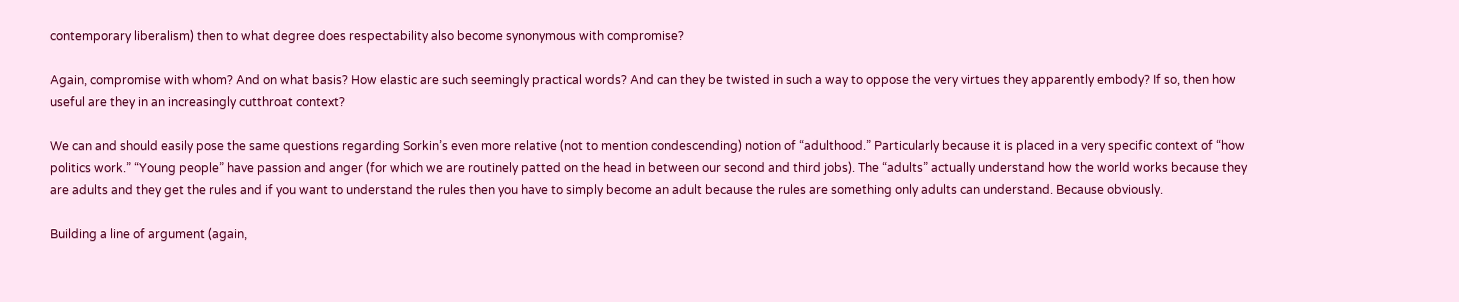contemporary liberalism) then to what degree does respectability also become synonymous with compromise?

Again, compromise with whom? And on what basis? How elastic are such seemingly practical words? And can they be twisted in such a way to oppose the very virtues they apparently embody? If so, then how useful are they in an increasingly cutthroat context?

We can and should easily pose the same questions regarding Sorkin’s even more relative (not to mention condescending) notion of “adulthood.” Particularly because it is placed in a very specific context of “how politics work.” “Young people” have passion and anger (for which we are routinely patted on the head in between our second and third jobs). The “adults” actually understand how the world works because they are adults and they get the rules and if you want to understand the rules then you have to simply become an adult because the rules are something only adults can understand. Because obviously.

Building a line of argument (again,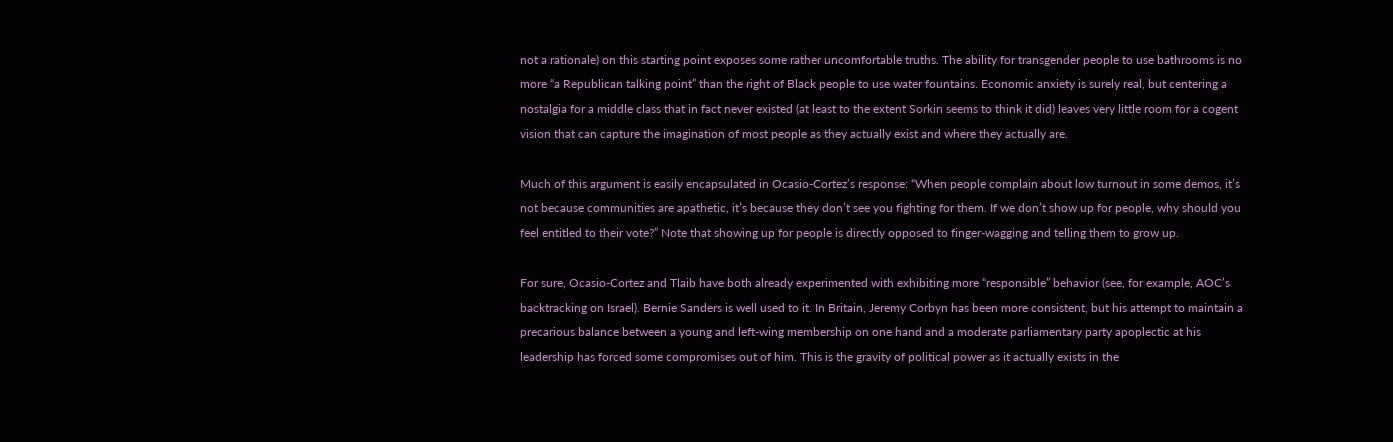not a rationale) on this starting point exposes some rather uncomfortable truths. The ability for transgender people to use bathrooms is no more “a Republican talking point” than the right of Black people to use water fountains. Economic anxiety is surely real, but centering a nostalgia for a middle class that in fact never existed (at least to the extent Sorkin seems to think it did) leaves very little room for a cogent vision that can capture the imagination of most people as they actually exist and where they actually are.

Much of this argument is easily encapsulated in Ocasio-Cortez’s response: “When people complain about low turnout in some demos, it’s not because communities are apathetic, it’s because they don’t see you fighting for them. If we don’t show up for people, why should you feel entitled to their vote?” Note that showing up for people is directly opposed to finger-wagging and telling them to grow up.

For sure, Ocasio-Cortez and Tlaib have both already experimented with exhibiting more “responsible” behavior (see, for example, AOC’s backtracking on Israel). Bernie Sanders is well used to it. In Britain, Jeremy Corbyn has been more consistent, but his attempt to maintain a precarious balance between a young and left-wing membership on one hand and a moderate parliamentary party apoplectic at his leadership has forced some compromises out of him. This is the gravity of political power as it actually exists in the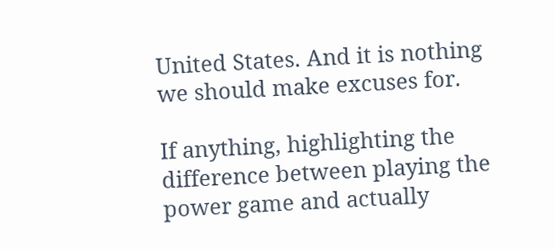United States. And it is nothing we should make excuses for.

If anything, highlighting the difference between playing the power game and actually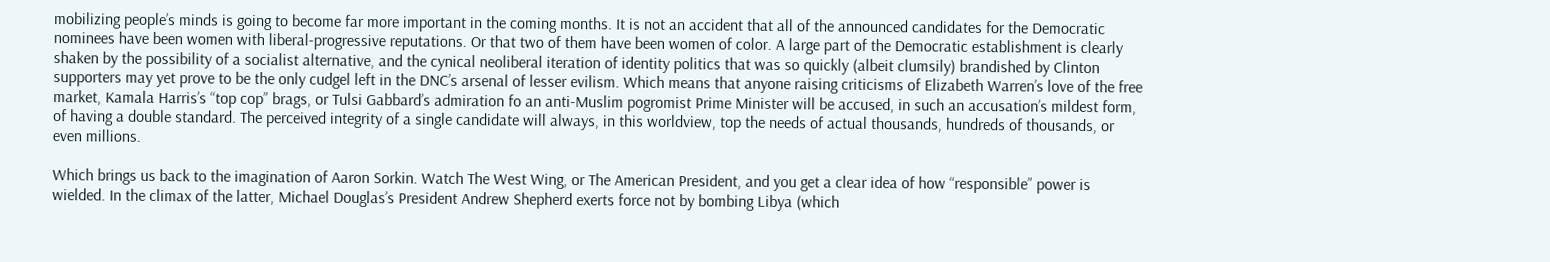mobilizing people’s minds is going to become far more important in the coming months. It is not an accident that all of the announced candidates for the Democratic nominees have been women with liberal-progressive reputations. Or that two of them have been women of color. A large part of the Democratic establishment is clearly shaken by the possibility of a socialist alternative, and the cynical neoliberal iteration of identity politics that was so quickly (albeit clumsily) brandished by Clinton supporters may yet prove to be the only cudgel left in the DNC’s arsenal of lesser evilism. Which means that anyone raising criticisms of Elizabeth Warren’s love of the free market, Kamala Harris’s “top cop” brags, or Tulsi Gabbard’s admiration fo an anti-Muslim pogromist Prime Minister will be accused, in such an accusation’s mildest form, of having a double standard. The perceived integrity of a single candidate will always, in this worldview, top the needs of actual thousands, hundreds of thousands, or even millions.

Which brings us back to the imagination of Aaron Sorkin. Watch The West Wing, or The American President, and you get a clear idea of how “responsible” power is wielded. In the climax of the latter, Michael Douglas’s President Andrew Shepherd exerts force not by bombing Libya (which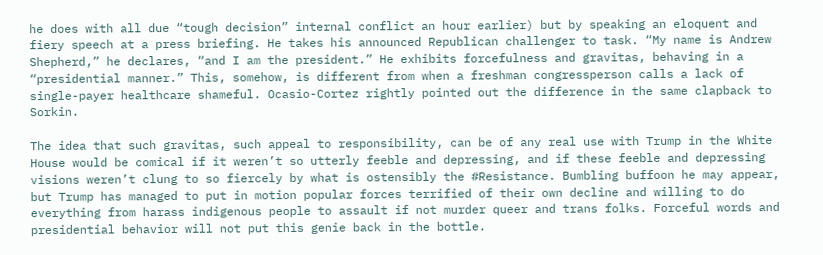he does with all due “tough decision” internal conflict an hour earlier) but by speaking an eloquent and fiery speech at a press briefing. He takes his announced Republican challenger to task. “My name is Andrew Shepherd,” he declares, “and I am the president.” He exhibits forcefulness and gravitas, behaving in a “presidential manner.” This, somehow, is different from when a freshman congressperson calls a lack of single-payer healthcare shameful. Ocasio-Cortez rightly pointed out the difference in the same clapback to Sorkin.

The idea that such gravitas, such appeal to responsibility, can be of any real use with Trump in the White House would be comical if it weren’t so utterly feeble and depressing, and if these feeble and depressing visions weren’t clung to so fiercely by what is ostensibly the #Resistance. Bumbling buffoon he may appear, but Trump has managed to put in motion popular forces terrified of their own decline and willing to do everything from harass indigenous people to assault if not murder queer and trans folks. Forceful words and presidential behavior will not put this genie back in the bottle.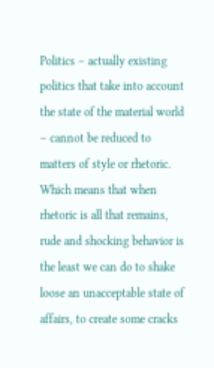Politics – actually existing politics that take into account the state of the material world – cannot be reduced to matters of style or rhetoric. Which means that when rhetoric is all that remains, rude and shocking behavior is the least we can do to shake loose an unacceptable state of affairs, to create some cracks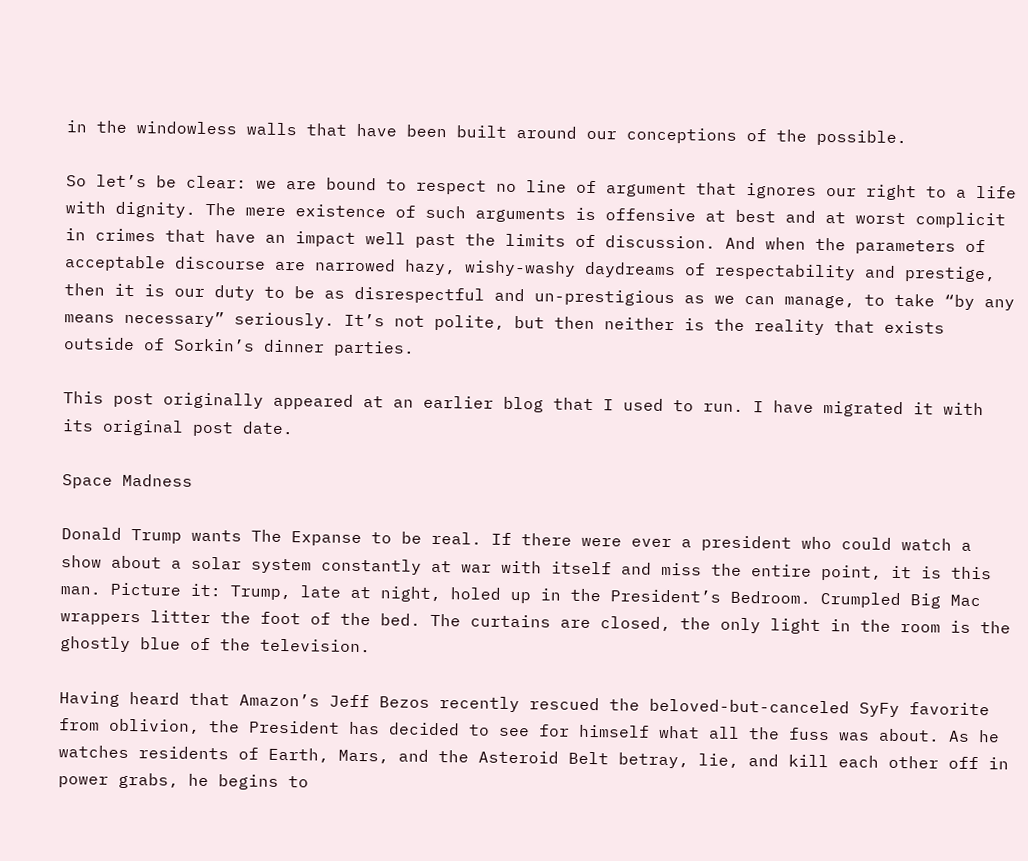in the windowless walls that have been built around our conceptions of the possible.

So let’s be clear: we are bound to respect no line of argument that ignores our right to a life with dignity. The mere existence of such arguments is offensive at best and at worst complicit in crimes that have an impact well past the limits of discussion. And when the parameters of acceptable discourse are narrowed hazy, wishy-washy daydreams of respectability and prestige, then it is our duty to be as disrespectful and un-prestigious as we can manage, to take “by any means necessary” seriously. It’s not polite, but then neither is the reality that exists outside of Sorkin’s dinner parties.

This post originally appeared at an earlier blog that I used to run. I have migrated it with its original post date.

Space Madness

Donald Trump wants The Expanse to be real. If there were ever a president who could watch a show about a solar system constantly at war with itself and miss the entire point, it is this man. Picture it: Trump, late at night, holed up in the President’s Bedroom. Crumpled Big Mac wrappers litter the foot of the bed. The curtains are closed, the only light in the room is the ghostly blue of the television.

Having heard that Amazon’s Jeff Bezos recently rescued the beloved-but-canceled SyFy favorite from oblivion, the President has decided to see for himself what all the fuss was about. As he watches residents of Earth, Mars, and the Asteroid Belt betray, lie, and kill each other off in power grabs, he begins to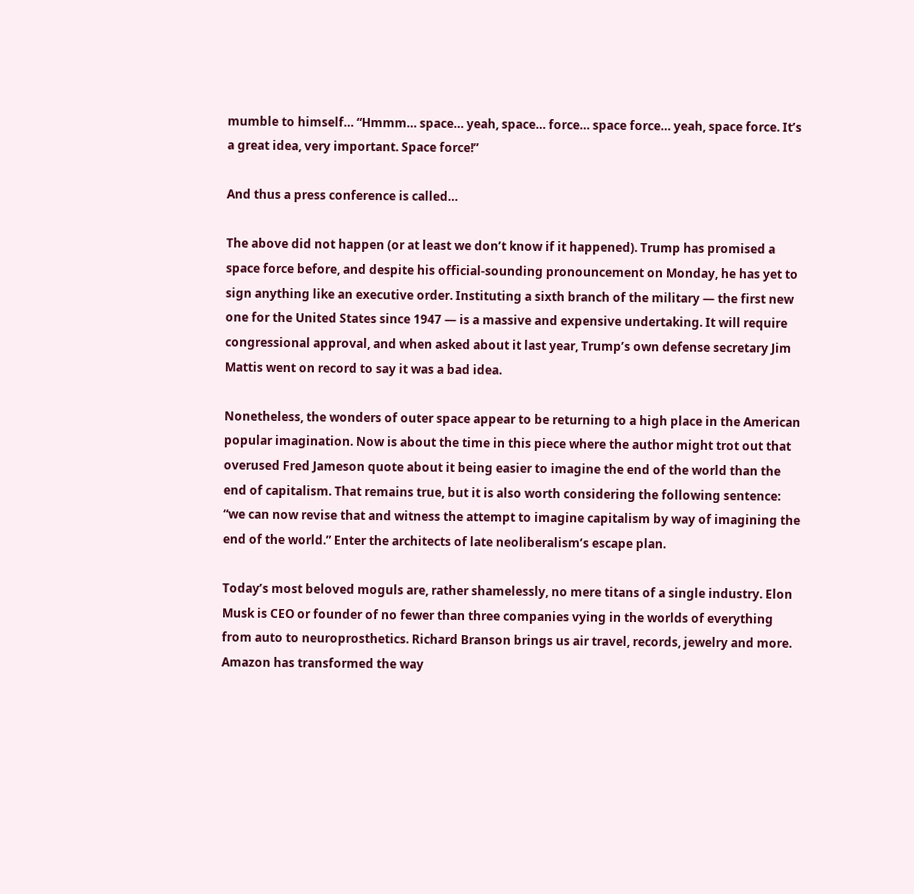mumble to himself… “Hmmm… space… yeah, space… force… space force… yeah, space force. It’s a great idea, very important. Space force!”

And thus a press conference is called…

The above did not happen (or at least we don’t know if it happened). Trump has promised a space force before, and despite his official-sounding pronouncement on Monday, he has yet to sign anything like an executive order. Instituting a sixth branch of the military — the first new one for the United States since 1947 — is a massive and expensive undertaking. It will require congressional approval, and when asked about it last year, Trump’s own defense secretary Jim Mattis went on record to say it was a bad idea.

Nonetheless, the wonders of outer space appear to be returning to a high place in the American popular imagination. Now is about the time in this piece where the author might trot out that overused Fred Jameson quote about it being easier to imagine the end of the world than the end of capitalism. That remains true, but it is also worth considering the following sentence: “we can now revise that and witness the attempt to imagine capitalism by way of imagining the end of the world.” Enter the architects of late neoliberalism’s escape plan.

Today’s most beloved moguls are, rather shamelessly, no mere titans of a single industry. Elon Musk is CEO or founder of no fewer than three companies vying in the worlds of everything from auto to neuroprosthetics. Richard Branson brings us air travel, records, jewelry and more. Amazon has transformed the way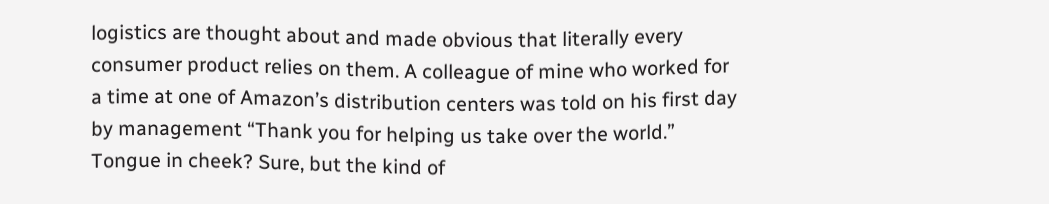logistics are thought about and made obvious that literally every consumer product relies on them. A colleague of mine who worked for a time at one of Amazon’s distribution centers was told on his first day by management “Thank you for helping us take over the world.” Tongue in cheek? Sure, but the kind of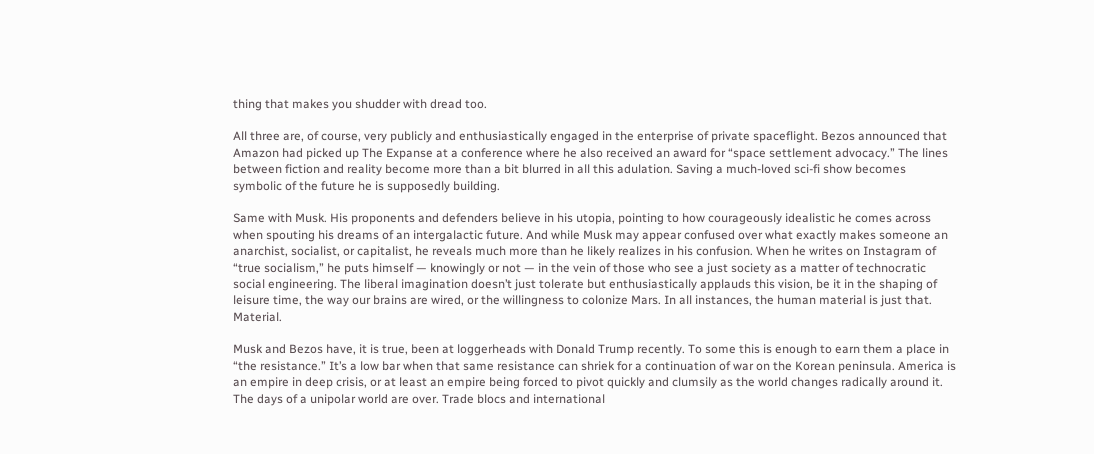thing that makes you shudder with dread too.

All three are, of course, very publicly and enthusiastically engaged in the enterprise of private spaceflight. Bezos announced that Amazon had picked up The Expanse at a conference where he also received an award for “space settlement advocacy.” The lines between fiction and reality become more than a bit blurred in all this adulation. Saving a much-loved sci-fi show becomes symbolic of the future he is supposedly building.

Same with Musk. His proponents and defenders believe in his utopia, pointing to how courageously idealistic he comes across when spouting his dreams of an intergalactic future. And while Musk may appear confused over what exactly makes someone an anarchist, socialist, or capitalist, he reveals much more than he likely realizes in his confusion. When he writes on Instagram of “true socialism,” he puts himself — knowingly or not — in the vein of those who see a just society as a matter of technocratic social engineering. The liberal imagination doesn’t just tolerate but enthusiastically applauds this vision, be it in the shaping of leisure time, the way our brains are wired, or the willingness to colonize Mars. In all instances, the human material is just that. Material.

Musk and Bezos have, it is true, been at loggerheads with Donald Trump recently. To some this is enough to earn them a place in “the resistance.” It’s a low bar when that same resistance can shriek for a continuation of war on the Korean peninsula. America is an empire in deep crisis, or at least an empire being forced to pivot quickly and clumsily as the world changes radically around it. The days of a unipolar world are over. Trade blocs and international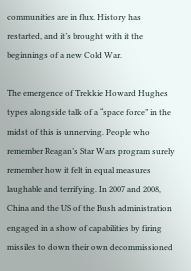communities are in flux. History has restarted, and it’s brought with it the beginnings of a new Cold War.

The emergence of Trekkie Howard Hughes types alongside talk of a “space force” in the midst of this is unnerving. People who remember Reagan’s Star Wars program surely remember how it felt in equal measures laughable and terrifying. In 2007 and 2008, China and the US of the Bush administration engaged in a show of capabilities by firing missiles to down their own decommissioned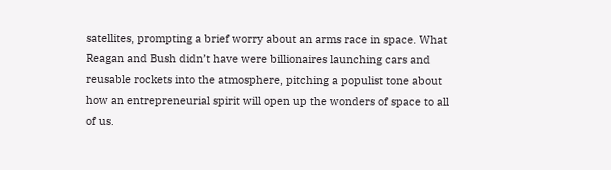satellites, prompting a brief worry about an arms race in space. What Reagan and Bush didn’t have were billionaires launching cars and reusable rockets into the atmosphere, pitching a populist tone about how an entrepreneurial spirit will open up the wonders of space to all of us.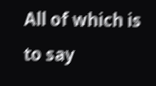All of which is to say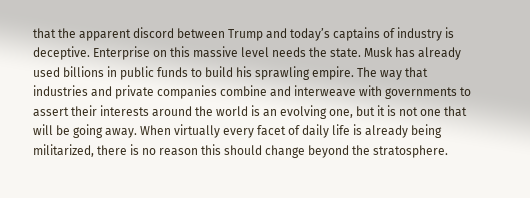that the apparent discord between Trump and today’s captains of industry is deceptive. Enterprise on this massive level needs the state. Musk has already used billions in public funds to build his sprawling empire. The way that industries and private companies combine and interweave with governments to assert their interests around the world is an evolving one, but it is not one that will be going away. When virtually every facet of daily life is already being militarized, there is no reason this should change beyond the stratosphere.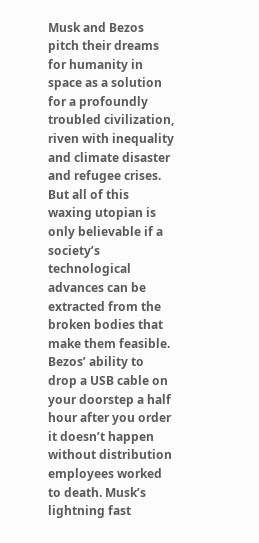Musk and Bezos pitch their dreams for humanity in space as a solution for a profoundly troubled civilization, riven with inequality and climate disaster and refugee crises. But all of this waxing utopian is only believable if a society’s technological advances can be extracted from the broken bodies that make them feasible. Bezos’ ability to drop a USB cable on your doorstep a half hour after you order it doesn’t happen without distribution employees worked to death. Musk’s lightning fast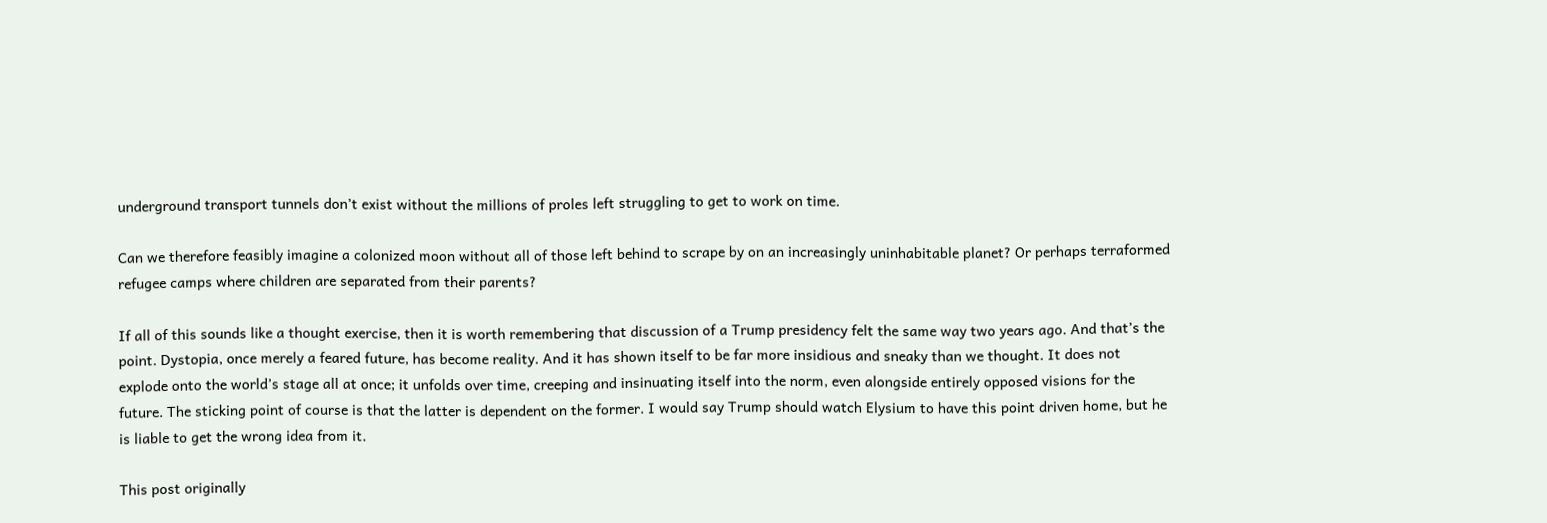underground transport tunnels don’t exist without the millions of proles left struggling to get to work on time.

Can we therefore feasibly imagine a colonized moon without all of those left behind to scrape by on an increasingly uninhabitable planet? Or perhaps terraformed refugee camps where children are separated from their parents?

If all of this sounds like a thought exercise, then it is worth remembering that discussion of a Trump presidency felt the same way two years ago. And that’s the point. Dystopia, once merely a feared future, has become reality. And it has shown itself to be far more insidious and sneaky than we thought. It does not explode onto the world’s stage all at once; it unfolds over time, creeping and insinuating itself into the norm, even alongside entirely opposed visions for the future. The sticking point of course is that the latter is dependent on the former. I would say Trump should watch Elysium to have this point driven home, but he is liable to get the wrong idea from it.

This post originally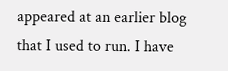appeared at an earlier blog that I used to run. I have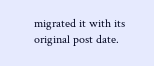migrated it with its original post date.